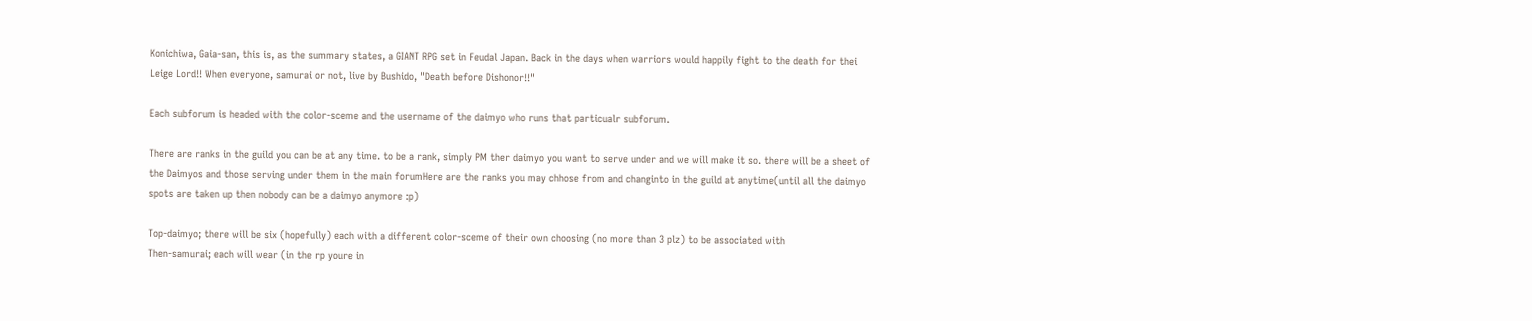Konichiwa, Gaia-san, this is, as the summary states, a GIANT RPG set in Feudal Japan. Back in the days when warriors would happily fight to the death for thei Leige Lord!! When everyone, samurai or not, live by Bushido, "Death before Dishonor!!"

Each subforum is headed with the color-sceme and the username of the daimyo who runs that particualr subforum.

There are ranks in the guild you can be at any time. to be a rank, simply PM ther daimyo you want to serve under and we will make it so. there will be a sheet of the Daimyos and those serving under them in the main forumHere are the ranks you may chhose from and changinto in the guild at anytime(until all the daimyo spots are taken up then nobody can be a daimyo anymore :p)

Top-daimyo; there will be six (hopefully) each with a different color-sceme of their own choosing (no more than 3 plz) to be associated with
Then-samurai; each will wear (in the rp youre in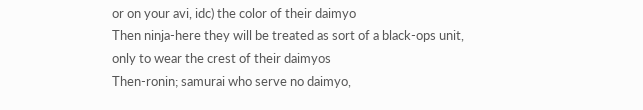or on your avi, idc) the color of their daimyo
Then ninja-here they will be treated as sort of a black-ops unit, only to wear the crest of their daimyos
Then-ronin; samurai who serve no daimyo,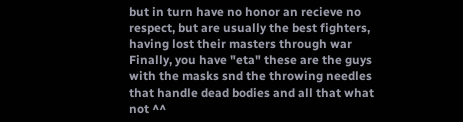but in turn have no honor an recieve no respect, but are usually the best fighters, having lost their masters through war
Finally, you have "eta" these are the guys with the masks snd the throwing needles that handle dead bodies and all that what not ^^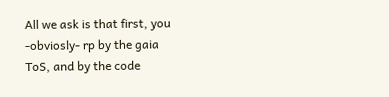All we ask is that first, you -obviosly- rp by the gaia ToS, and by the code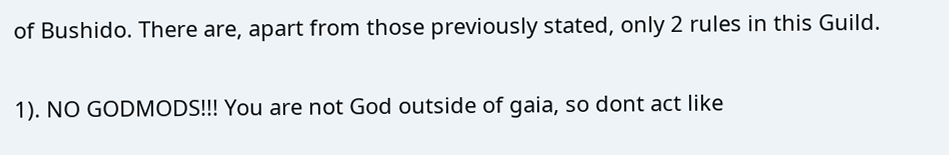of Bushido. There are, apart from those previously stated, only 2 rules in this Guild.

1). NO GODMODS!!! You are not God outside of gaia, so dont act like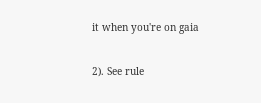it when you're on gaia

2). See rule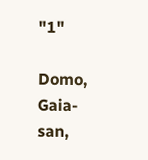"1"

Domo, Gaia-san,